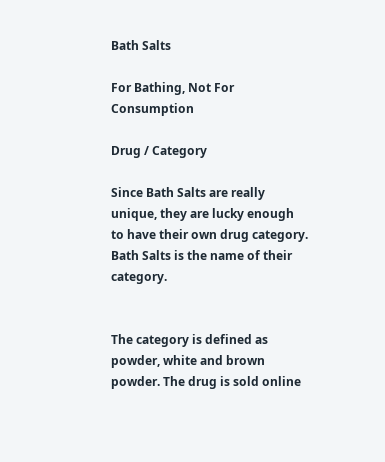Bath Salts

For Bathing, Not For Consumption

Drug / Category

Since Bath Salts are really unique, they are lucky enough to have their own drug category. Bath Salts is the name of their category.


The category is defined as powder, white and brown powder. The drug is sold online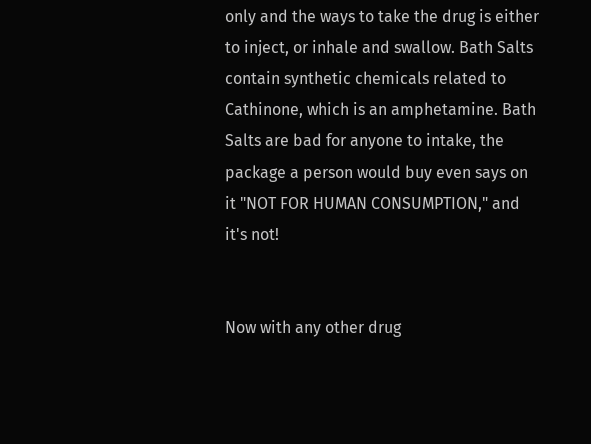only and the ways to take the drug is either to inject, or inhale and swallow. Bath Salts contain synthetic chemicals related to Cathinone, which is an amphetamine. Bath Salts are bad for anyone to intake, the package a person would buy even says on it "NOT FOR HUMAN CONSUMPTION," and it's not!


Now with any other drug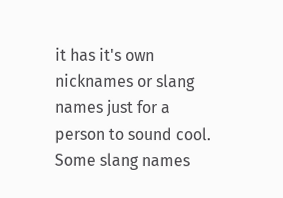it has it's own nicknames or slang names just for a person to sound cool. Some slang names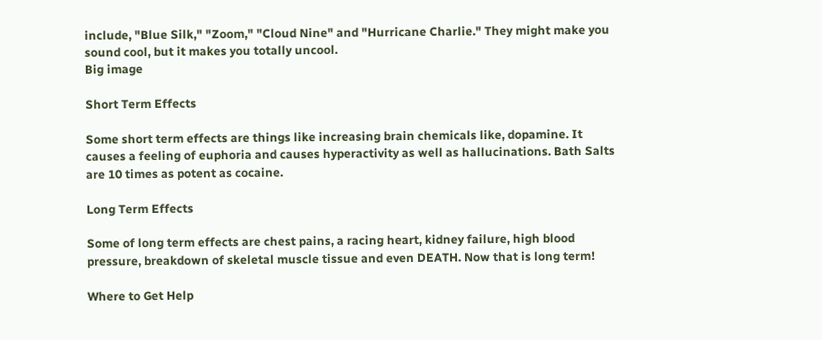include, "Blue Silk," "Zoom," "Cloud Nine" and "Hurricane Charlie." They might make you sound cool, but it makes you totally uncool.
Big image

Short Term Effects

Some short term effects are things like increasing brain chemicals like, dopamine. It causes a feeling of euphoria and causes hyperactivity as well as hallucinations. Bath Salts are 10 times as potent as cocaine.

Long Term Effects

Some of long term effects are chest pains, a racing heart, kidney failure, high blood pressure, breakdown of skeletal muscle tissue and even DEATH. Now that is long term!

Where to Get Help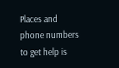Places and phone numbers to get help is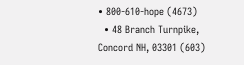• 800-610-hope (4673)
  • 48 Branch Turnpike, Concord NH, 03301 (603)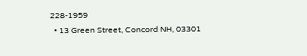228-1959
  • 13 Green Street, Concord NH, 03301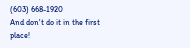(603) 668-1920
And don't do it in the first place!